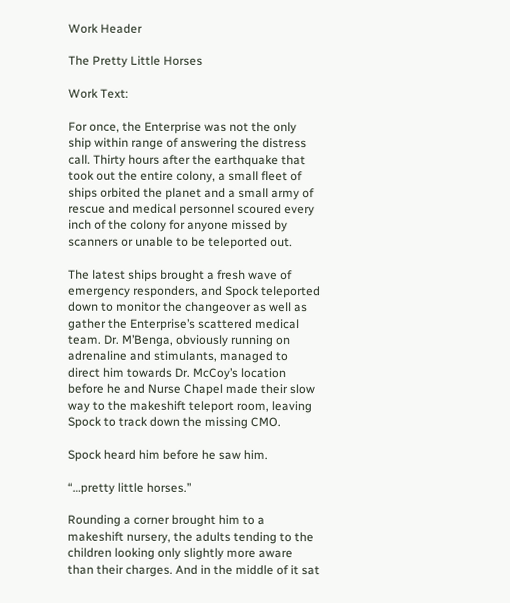Work Header

The Pretty Little Horses

Work Text:

For once, the Enterprise was not the only ship within range of answering the distress call. Thirty hours after the earthquake that took out the entire colony, a small fleet of ships orbited the planet and a small army of rescue and medical personnel scoured every inch of the colony for anyone missed by scanners or unable to be teleported out.

The latest ships brought a fresh wave of emergency responders, and Spock teleported down to monitor the changeover as well as gather the Enterprise’s scattered medical team. Dr. M’Benga, obviously running on adrenaline and stimulants, managed to direct him towards Dr. McCoy’s location before he and Nurse Chapel made their slow way to the makeshift teleport room, leaving Spock to track down the missing CMO.

Spock heard him before he saw him.

“…pretty little horses.”

Rounding a corner brought him to a makeshift nursery, the adults tending to the children looking only slightly more aware than their charges. And in the middle of it sat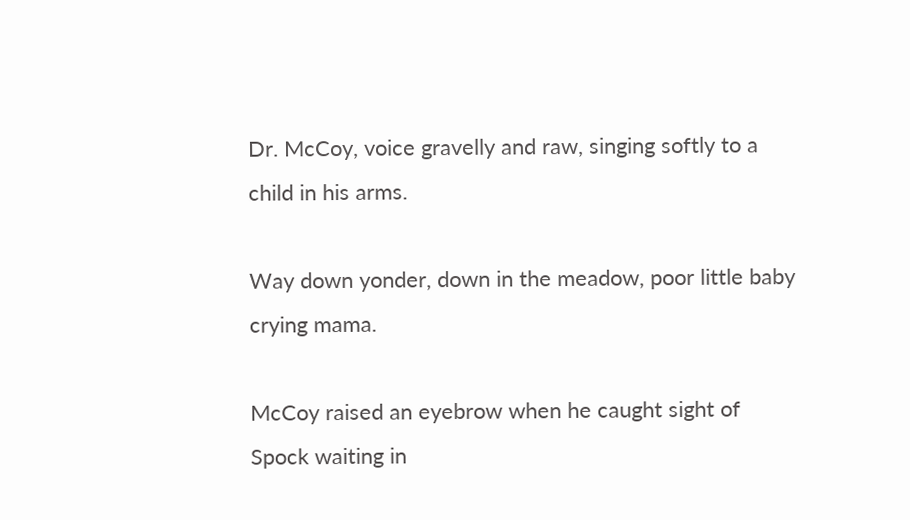Dr. McCoy, voice gravelly and raw, singing softly to a child in his arms.

Way down yonder, down in the meadow, poor little baby crying mama.

McCoy raised an eyebrow when he caught sight of Spock waiting in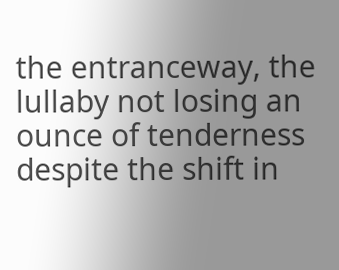the entranceway, the lullaby not losing an ounce of tenderness despite the shift in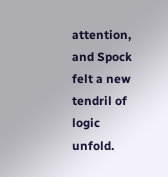attention, and Spock felt a new tendril of logic unfold.